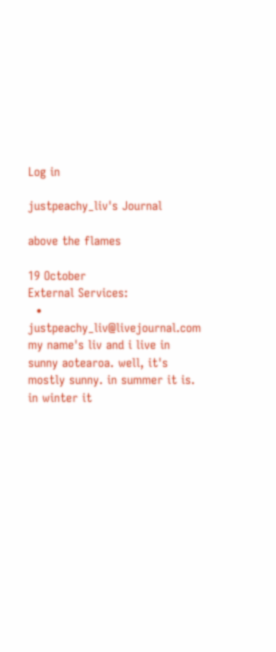Log in

justpeachy_liv's Journal

above the flames

19 October
External Services:
  • justpeachy_liv@livejournal.com
my name's liv and i live in sunny aotearoa. well, it's mostly sunny. in summer it is. in winter it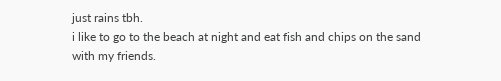just rains tbh.
i like to go to the beach at night and eat fish and chips on the sand with my friends.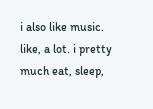i also like music. like, a lot. i pretty much eat, sleep,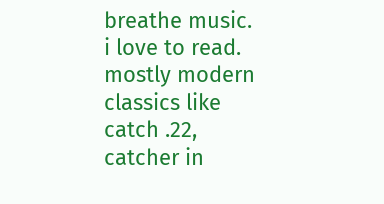breathe music.
i love to read. mostly modern classics like catch .22, catcher in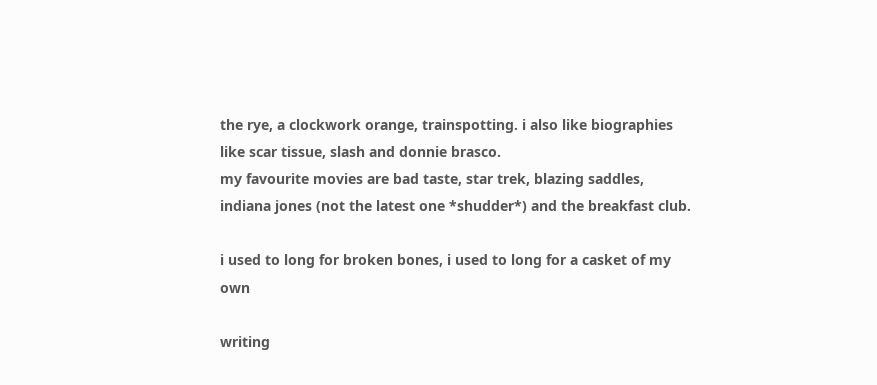the rye, a clockwork orange, trainspotting. i also like biographies like scar tissue, slash and donnie brasco.
my favourite movies are bad taste, star trek, blazing saddles, indiana jones (not the latest one *shudder*) and the breakfast club.

i used to long for broken bones, i used to long for a casket of my own

writing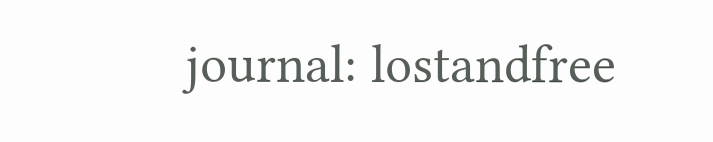journal: lostandfree